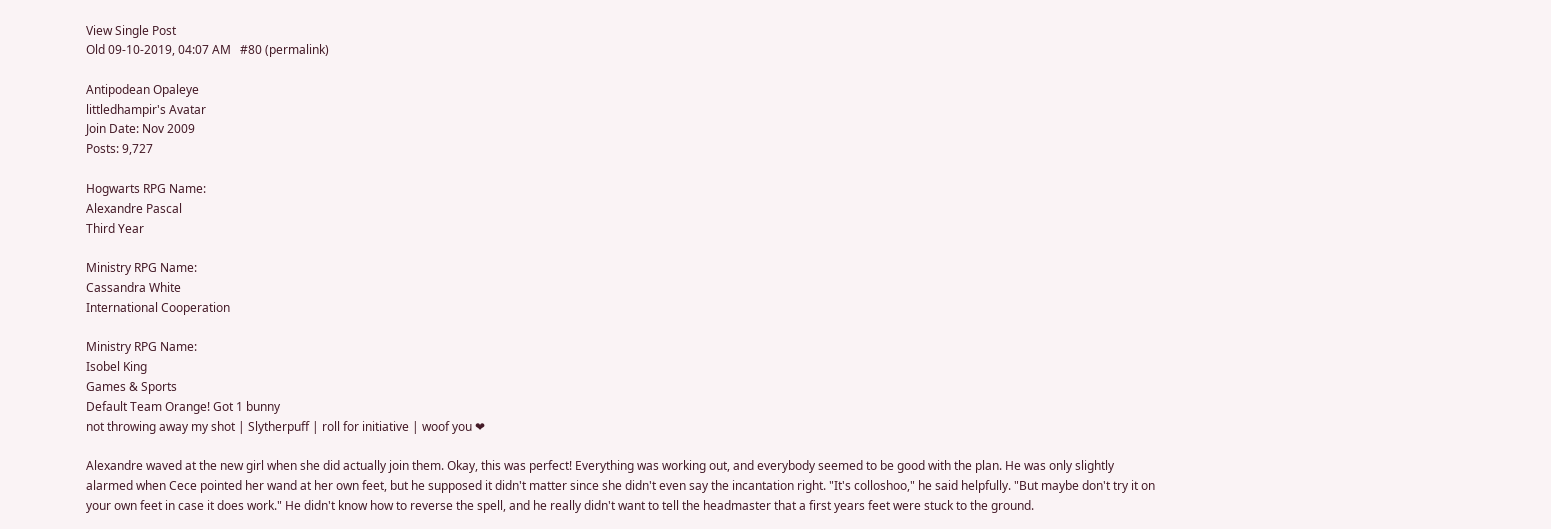View Single Post
Old 09-10-2019, 04:07 AM   #80 (permalink)

Antipodean Opaleye
littledhampir's Avatar
Join Date: Nov 2009
Posts: 9,727

Hogwarts RPG Name:
Alexandre Pascal
Third Year

Ministry RPG Name:
Cassandra White
International Cooperation

Ministry RPG Name:
Isobel King
Games & Sports
Default Team Orange! Got 1 bunny
not throwing away my shot | Slytherpuff | roll for initiative | woof you ❤

Alexandre waved at the new girl when she did actually join them. Okay, this was perfect! Everything was working out, and everybody seemed to be good with the plan. He was only slightly alarmed when Cece pointed her wand at her own feet, but he supposed it didn't matter since she didn't even say the incantation right. "It's colloshoo," he said helpfully. "But maybe don't try it on your own feet in case it does work." He didn't know how to reverse the spell, and he really didn't want to tell the headmaster that a first years feet were stuck to the ground.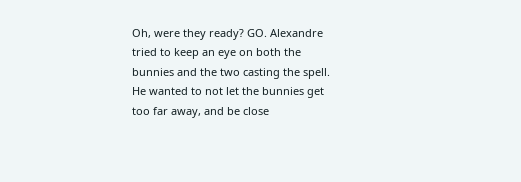Oh, were they ready? GO. Alexandre tried to keep an eye on both the bunnies and the two casting the spell. He wanted to not let the bunnies get too far away, and be close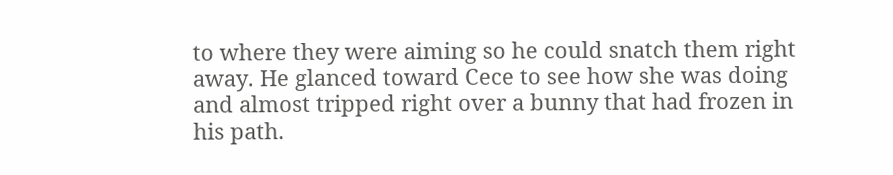to where they were aiming so he could snatch them right away. He glanced toward Cece to see how she was doing and almost tripped right over a bunny that had frozen in his path.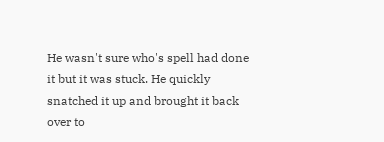He wasn't sure who's spell had done it but it was stuck. He quickly snatched it up and brought it back over to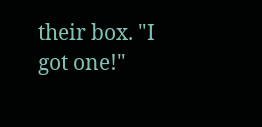their box. "I got one!"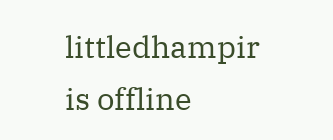littledhampir is offline